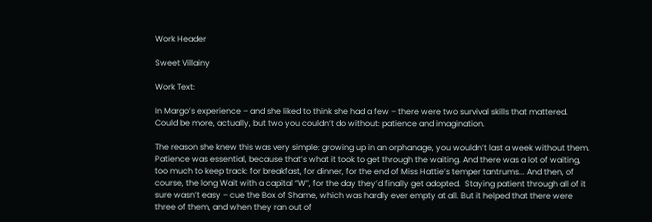Work Header

Sweet Villainy

Work Text:

In Margo’s experience – and she liked to think she had a few – there were two survival skills that mattered. Could be more, actually, but two you couldn’t do without: patience and imagination.

The reason she knew this was very simple: growing up in an orphanage, you wouldn’t last a week without them. Patience was essential, because that’s what it took to get through the waiting. And there was a lot of waiting, too much to keep track: for breakfast, for dinner, for the end of Miss Hattie’s temper tantrums... And then, of course, the long Wait with a capital “W”, for the day they’d finally get adopted.  Staying patient through all of it sure wasn’t easy – cue the Box of Shame, which was hardly ever empty at all. But it helped that there were three of them, and when they ran out of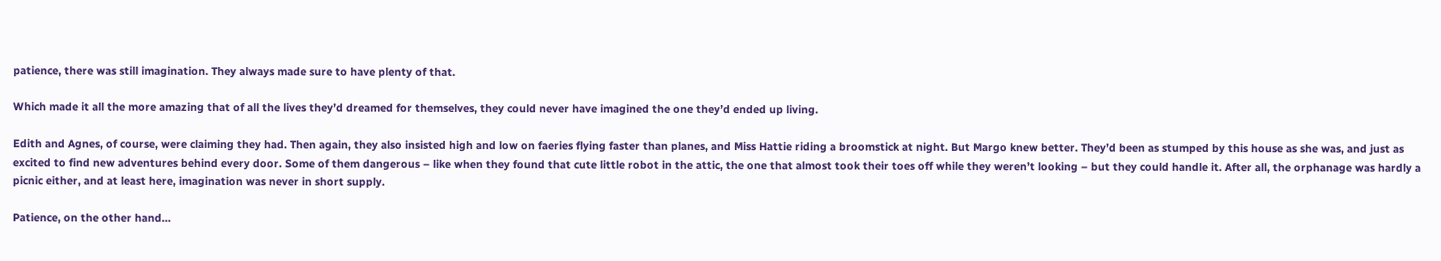patience, there was still imagination. They always made sure to have plenty of that.

Which made it all the more amazing that of all the lives they’d dreamed for themselves, they could never have imagined the one they’d ended up living.

Edith and Agnes, of course, were claiming they had. Then again, they also insisted high and low on faeries flying faster than planes, and Miss Hattie riding a broomstick at night. But Margo knew better. They’d been as stumped by this house as she was, and just as excited to find new adventures behind every door. Some of them dangerous – like when they found that cute little robot in the attic, the one that almost took their toes off while they weren’t looking – but they could handle it. After all, the orphanage was hardly a picnic either, and at least here, imagination was never in short supply.

Patience, on the other hand…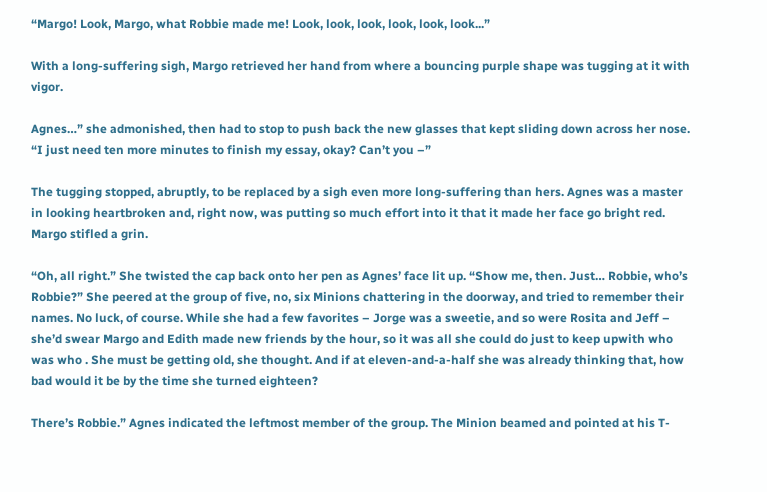“Margo! Look, Margo, what Robbie made me! Look, look, look, look, look, look...”

With a long-suffering sigh, Margo retrieved her hand from where a bouncing purple shape was tugging at it with vigor.

Agnes…” she admonished, then had to stop to push back the new glasses that kept sliding down across her nose. “I just need ten more minutes to finish my essay, okay? Can’t you –”

The tugging stopped, abruptly, to be replaced by a sigh even more long-suffering than hers. Agnes was a master in looking heartbroken and, right now, was putting so much effort into it that it made her face go bright red. Margo stifled a grin.

“Oh, all right.” She twisted the cap back onto her pen as Agnes’ face lit up. “Show me, then. Just… Robbie, who’s Robbie?” She peered at the group of five, no, six Minions chattering in the doorway, and tried to remember their names. No luck, of course. While she had a few favorites – Jorge was a sweetie, and so were Rosita and Jeff – she’d swear Margo and Edith made new friends by the hour, so it was all she could do just to keep upwith who was who . She must be getting old, she thought. And if at eleven-and-a-half she was already thinking that, how bad would it be by the time she turned eighteen?

There’s Robbie.” Agnes indicated the leftmost member of the group. The Minion beamed and pointed at his T-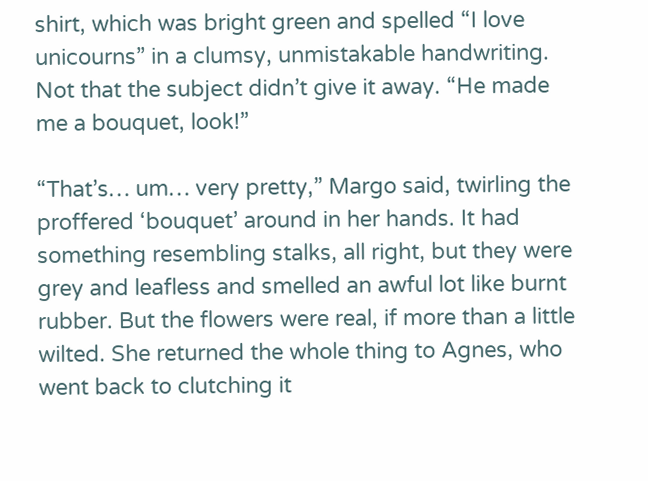shirt, which was bright green and spelled “I love unicourns” in a clumsy, unmistakable handwriting. Not that the subject didn’t give it away. “He made me a bouquet, look!”

“That’s… um… very pretty,” Margo said, twirling the proffered ‘bouquet’ around in her hands. It had something resembling stalks, all right, but they were grey and leafless and smelled an awful lot like burnt rubber. But the flowers were real, if more than a little wilted. She returned the whole thing to Agnes, who went back to clutching it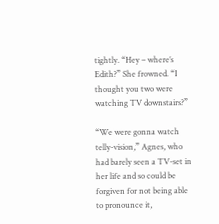tightly. “Hey – where’s Edith?” She frowned. “I thought you two were watching TV downstairs?”

“We were gonna watch telly-vision,” Agnes, who had barely seen a TV-set in her life and so could be forgiven for not being able to pronounce it,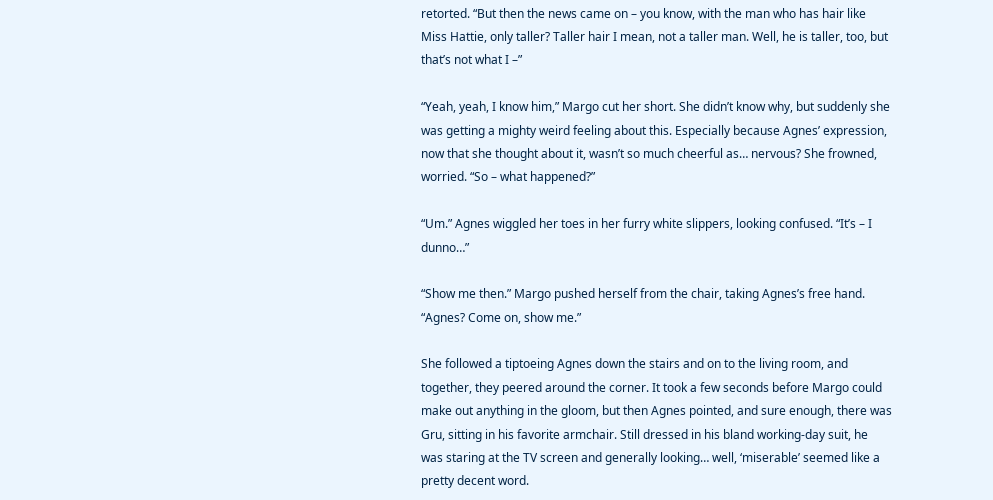retorted. “But then the news came on – you know, with the man who has hair like Miss Hattie, only taller? Taller hair I mean, not a taller man. Well, he is taller, too, but that’s not what I –”

“Yeah, yeah, I know him,” Margo cut her short. She didn’t know why, but suddenly she was getting a mighty weird feeling about this. Especially because Agnes’ expression, now that she thought about it, wasn’t so much cheerful as… nervous? She frowned, worried. “So – what happened?”

“Um.” Agnes wiggled her toes in her furry white slippers, looking confused. “It’s – I dunno…”

“Show me then.” Margo pushed herself from the chair, taking Agnes’s free hand. “Agnes? Come on, show me.”

She followed a tiptoeing Agnes down the stairs and on to the living room, and together, they peered around the corner. It took a few seconds before Margo could make out anything in the gloom, but then Agnes pointed, and sure enough, there was Gru, sitting in his favorite armchair. Still dressed in his bland working-day suit, he was staring at the TV screen and generally looking… well, ‘miserable’ seemed like a pretty decent word.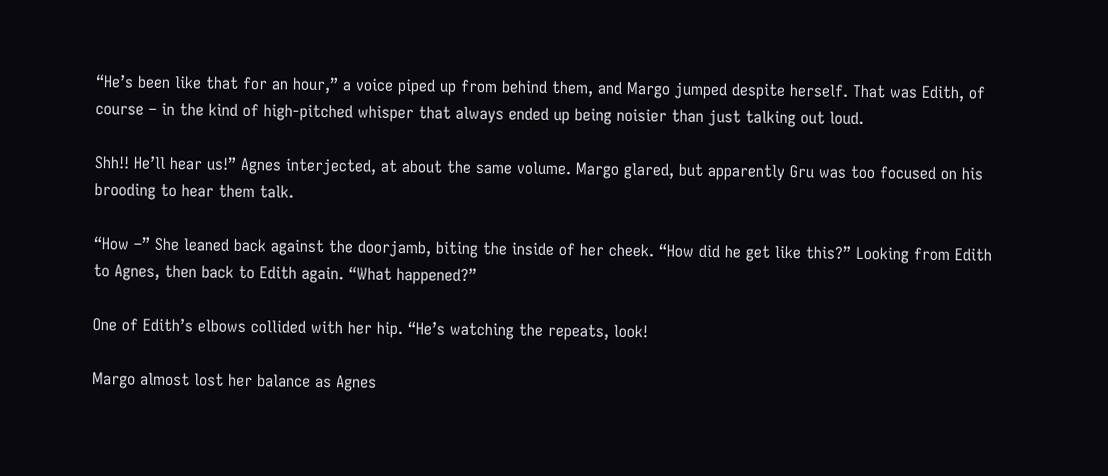“He’s been like that for an hour,” a voice piped up from behind them, and Margo jumped despite herself. That was Edith, of course – in the kind of high-pitched whisper that always ended up being noisier than just talking out loud.

Shh!! He’ll hear us!” Agnes interjected, at about the same volume. Margo glared, but apparently Gru was too focused on his brooding to hear them talk.

“How –” She leaned back against the doorjamb, biting the inside of her cheek. “How did he get like this?” Looking from Edith to Agnes, then back to Edith again. “What happened?”

One of Edith’s elbows collided with her hip. “He’s watching the repeats, look!

Margo almost lost her balance as Agnes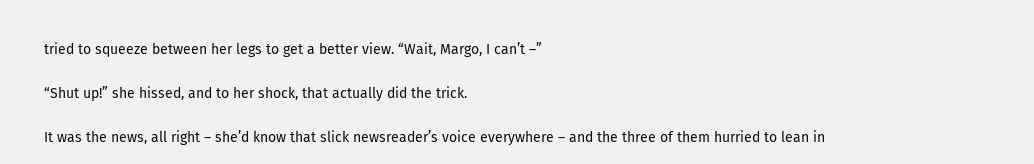tried to squeeze between her legs to get a better view. “Wait, Margo, I can’t –”

“Shut up!” she hissed, and to her shock, that actually did the trick.

It was the news, all right – she’d know that slick newsreader’s voice everywhere – and the three of them hurried to lean in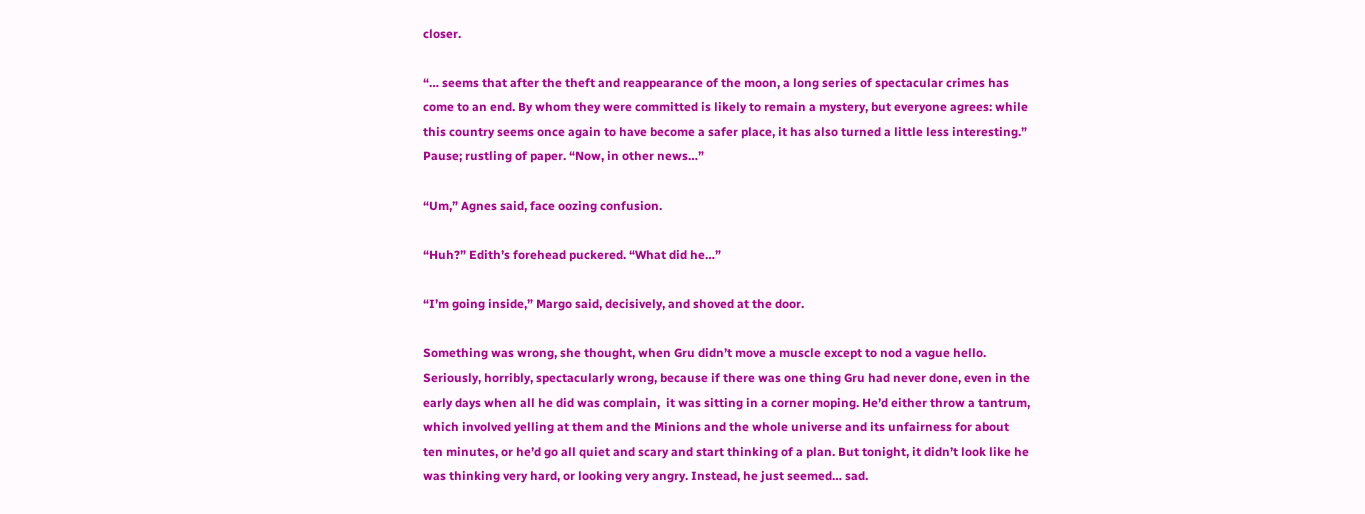closer.

“… seems that after the theft and reappearance of the moon, a long series of spectacular crimes has come to an end. By whom they were committed is likely to remain a mystery, but everyone agrees: while this country seems once again to have become a safer place, it has also turned a little less interesting.” Pause; rustling of paper. “Now, in other news…”

“Um,” Agnes said, face oozing confusion.

“Huh?” Edith’s forehead puckered. “What did he…”

“I’m going inside,” Margo said, decisively, and shoved at the door.

Something was wrong, she thought, when Gru didn’t move a muscle except to nod a vague hello. Seriously, horribly, spectacularly wrong, because if there was one thing Gru had never done, even in the early days when all he did was complain,  it was sitting in a corner moping. He’d either throw a tantrum, which involved yelling at them and the Minions and the whole universe and its unfairness for about ten minutes, or he’d go all quiet and scary and start thinking of a plan. But tonight, it didn’t look like he was thinking very hard, or looking very angry. Instead, he just seemed… sad.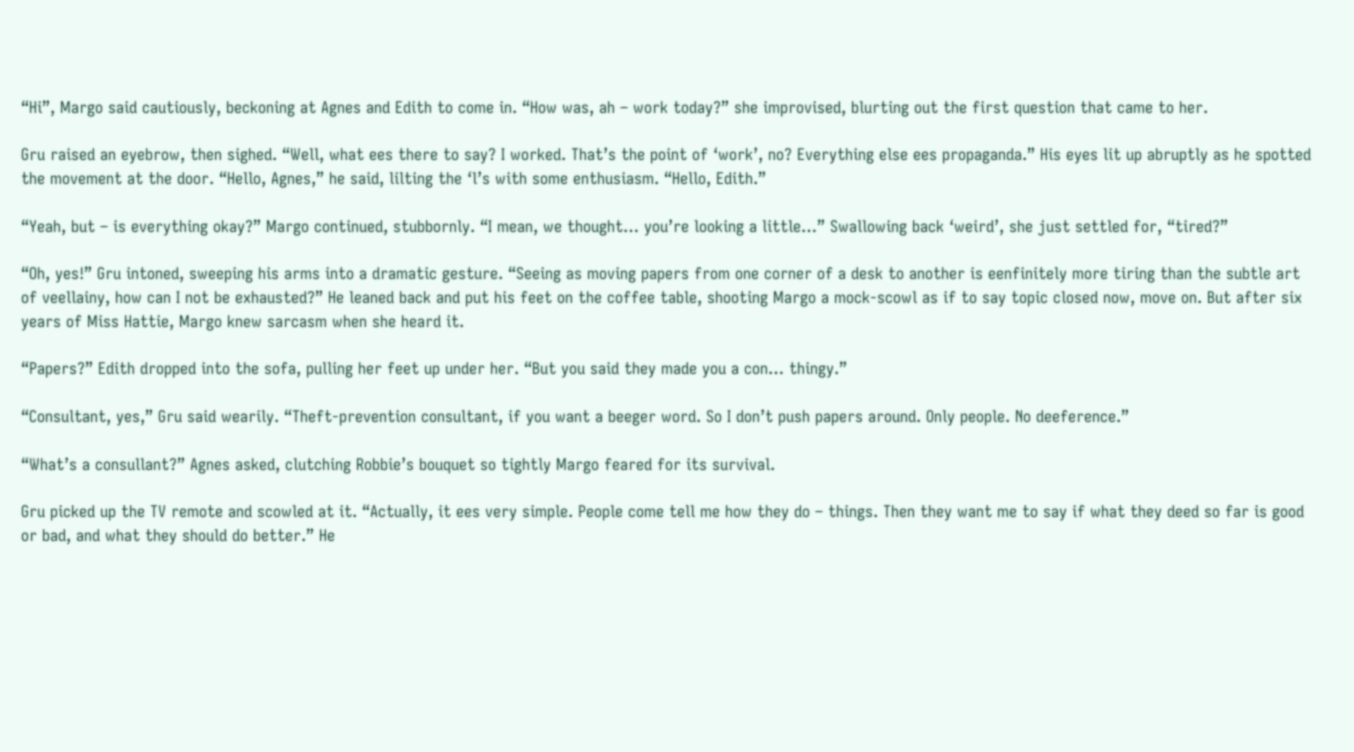“Hi”, Margo said cautiously, beckoning at Agnes and Edith to come in. “How was, ah – work today?” she improvised, blurting out the first question that came to her.

Gru raised an eyebrow, then sighed. “Well, what ees there to say? I worked. That’s the point of ‘work’, no? Everything else ees propaganda.” His eyes lit up abruptly as he spotted the movement at the door. “Hello, Agnes,” he said, lilting the ‘l’s with some enthusiasm. “Hello, Edith.”

“Yeah, but – is everything okay?” Margo continued, stubbornly. “I mean, we thought… you’re looking a little…” Swallowing back ‘weird’, she just settled for, “tired?”

“Oh, yes!” Gru intoned, sweeping his arms into a dramatic gesture. “Seeing as moving papers from one corner of a desk to another is eenfinitely more tiring than the subtle art of veellainy, how can I not be exhausted?” He leaned back and put his feet on the coffee table, shooting Margo a mock-scowl as if to say topic closed now, move on. But after six years of Miss Hattie, Margo knew sarcasm when she heard it.

“Papers?” Edith dropped into the sofa, pulling her feet up under her. “But you said they made you a con… thingy.”

“Consultant, yes,” Gru said wearily. “Theft-prevention consultant, if you want a beeger word. So I don’t push papers around. Only people. No deeference.”

“What’s a consullant?” Agnes asked, clutching Robbie’s bouquet so tightly Margo feared for its survival.

Gru picked up the TV remote and scowled at it. “Actually, it ees very simple. People come tell me how they do – things. Then they want me to say if what they deed so far is good or bad, and what they should do better.” He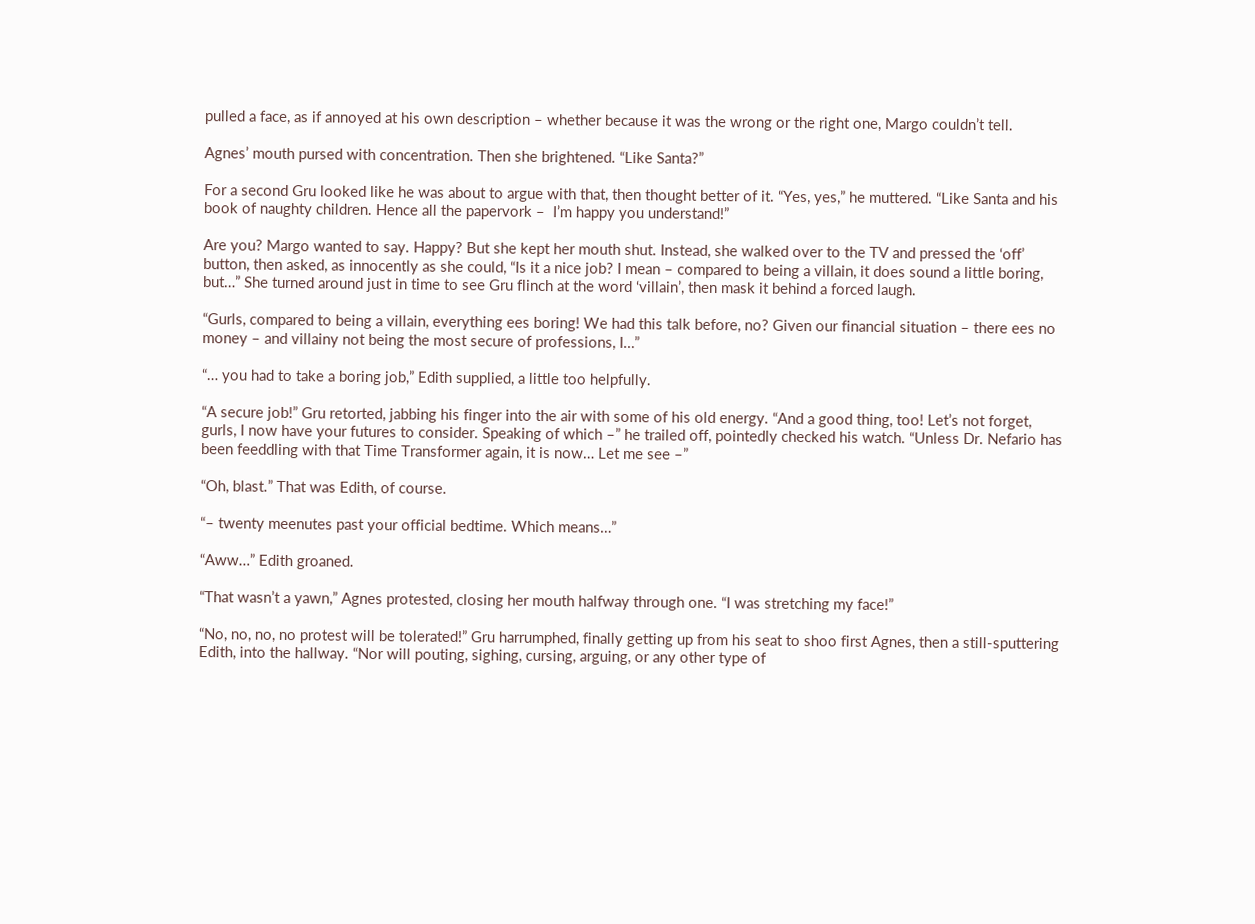pulled a face, as if annoyed at his own description – whether because it was the wrong or the right one, Margo couldn’t tell.

Agnes’ mouth pursed with concentration. Then she brightened. “Like Santa?”

For a second Gru looked like he was about to argue with that, then thought better of it. “Yes, yes,” he muttered. “Like Santa and his book of naughty children. Hence all the papervork –  I’m happy you understand!”

Are you? Margo wanted to say. Happy? But she kept her mouth shut. Instead, she walked over to the TV and pressed the ‘off’ button, then asked, as innocently as she could, “Is it a nice job? I mean – compared to being a villain, it does sound a little boring, but…” She turned around just in time to see Gru flinch at the word ‘villain’, then mask it behind a forced laugh.

“Gurls, compared to being a villain, everything ees boring! We had this talk before, no? Given our financial situation – there ees no money – and villainy not being the most secure of professions, I…”

“… you had to take a boring job,” Edith supplied, a little too helpfully.

“A secure job!” Gru retorted, jabbing his finger into the air with some of his old energy. “And a good thing, too! Let’s not forget, gurls, I now have your futures to consider. Speaking of which –” he trailed off, pointedly checked his watch. “Unless Dr. Nefario has been feeddling with that Time Transformer again, it is now… Let me see –”

“Oh, blast.” That was Edith, of course.

“– twenty meenutes past your official bedtime. Which means…”

“Aww…” Edith groaned.

“That wasn’t a yawn,” Agnes protested, closing her mouth halfway through one. “I was stretching my face!”

“No, no, no, no protest will be tolerated!” Gru harrumphed, finally getting up from his seat to shoo first Agnes, then a still-sputtering Edith, into the hallway. “Nor will pouting, sighing, cursing, arguing, or any other type of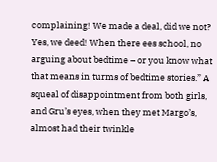complaining! We made a deal, did we not? Yes, we deed! When there ees school, no arguing about bedtime – or you know what that means in turms of bedtime stories.” A squeal of disappointment from both girls, and Gru’s eyes, when they met Margo’s, almost had their twinkle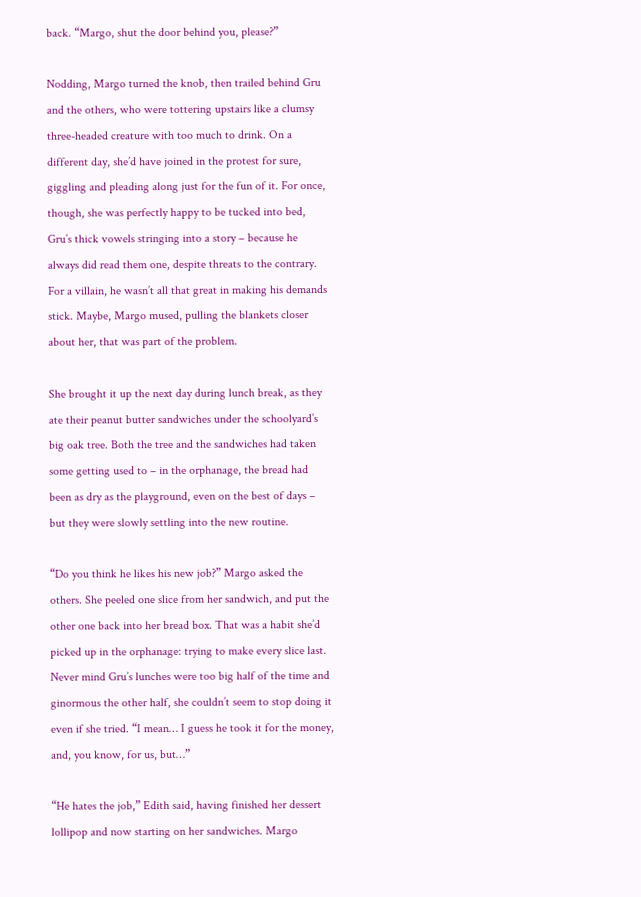back. “Margo, shut the door behind you, please?”

Nodding, Margo turned the knob, then trailed behind Gru and the others, who were tottering upstairs like a clumsy three-headed creature with too much to drink. On a different day, she’d have joined in the protest for sure, giggling and pleading along just for the fun of it. For once, though, she was perfectly happy to be tucked into bed, Gru’s thick vowels stringing into a story – because he always did read them one, despite threats to the contrary. For a villain, he wasn’t all that great in making his demands stick. Maybe, Margo mused, pulling the blankets closer about her, that was part of the problem.

She brought it up the next day during lunch break, as they ate their peanut butter sandwiches under the schoolyard’s big oak tree. Both the tree and the sandwiches had taken some getting used to – in the orphanage, the bread had been as dry as the playground, even on the best of days – but they were slowly settling into the new routine.

“Do you think he likes his new job?” Margo asked the others. She peeled one slice from her sandwich, and put the other one back into her bread box. That was a habit she’d picked up in the orphanage: trying to make every slice last. Never mind Gru’s lunches were too big half of the time and ginormous the other half, she couldn’t seem to stop doing it even if she tried. “I mean… I guess he took it for the money, and, you know, for us, but…”

“He hates the job,” Edith said, having finished her dessert lollipop and now starting on her sandwiches. Margo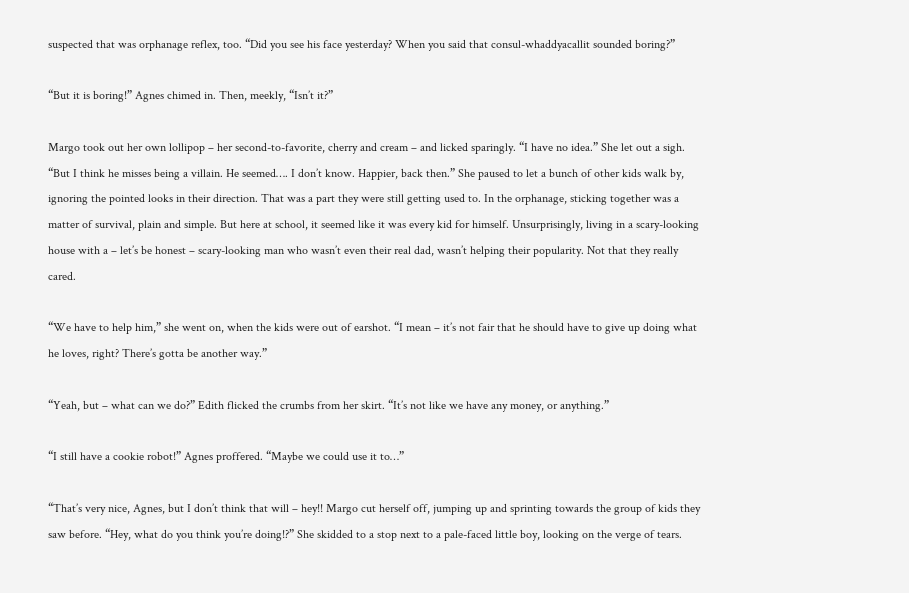suspected that was orphanage reflex, too. “Did you see his face yesterday? When you said that consul-whaddyacallit sounded boring?”

“But it is boring!” Agnes chimed in. Then, meekly, “Isn’t it?”

Margo took out her own lollipop – her second-to-favorite, cherry and cream – and licked sparingly. “I have no idea.” She let out a sigh. “But I think he misses being a villain. He seemed…. I don’t know. Happier, back then.” She paused to let a bunch of other kids walk by, ignoring the pointed looks in their direction. That was a part they were still getting used to. In the orphanage, sticking together was a matter of survival, plain and simple. But here at school, it seemed like it was every kid for himself. Unsurprisingly, living in a scary-looking house with a – let’s be honest – scary-looking man who wasn’t even their real dad, wasn’t helping their popularity. Not that they really cared.

“We have to help him,” she went on, when the kids were out of earshot. “I mean – it’s not fair that he should have to give up doing what he loves, right? There’s gotta be another way.”

“Yeah, but – what can we do?” Edith flicked the crumbs from her skirt. “It’s not like we have any money, or anything.”

“I still have a cookie robot!” Agnes proffered. “Maybe we could use it to…”

“That’s very nice, Agnes, but I don’t think that will – hey!! Margo cut herself off, jumping up and sprinting towards the group of kids they saw before. “Hey, what do you think you’re doing!?” She skidded to a stop next to a pale-faced little boy, looking on the verge of tears.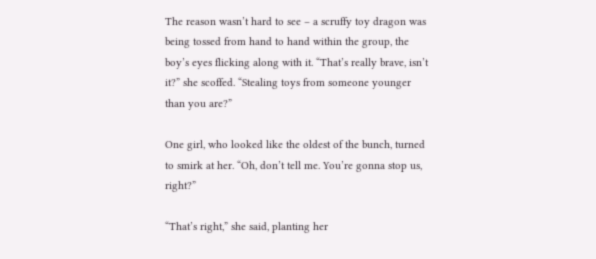The reason wasn’t hard to see – a scruffy toy dragon was being tossed from hand to hand within the group, the boy’s eyes flicking along with it. “That’s really brave, isn’t it?” she scoffed. “Stealing toys from someone younger than you are?”

One girl, who looked like the oldest of the bunch, turned to smirk at her. “Oh, don’t tell me. You’re gonna stop us, right?”

“That’s right,” she said, planting her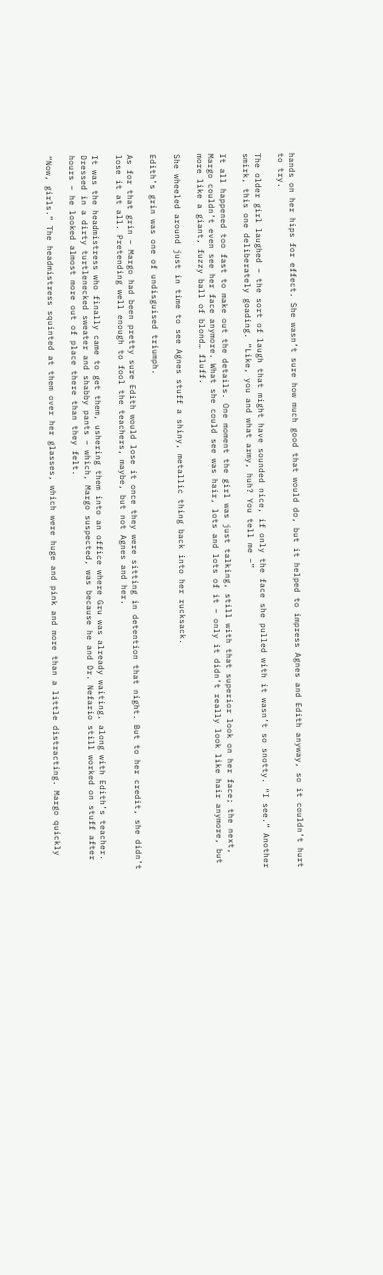hands on her hips for effect. She wasn’t sure how much good that would do, but it helped to impress Agnes and Edith anyway, so it couldn’t hurt to try.

The older girl laughed – the sort of laugh that might have sounded nice, if only the face she pulled with it wasn’t so snotty. “I see.” Another smirk, this one deliberately goading. “Like, you and what army, huh? You tell me –”

It all happened too fast to make out the details. One moment the girl was just talking, still with that superior look on her face; the next, Margo couldn’t even see her face anymore. What she could see was hair, lots and lots of it – only it didn’t really look like hair anymore, but more like a giant, fuzzy ball of blond… fluff.

She wheeled around just in time to see Agnes stuff a shiny, metallic thing back into her rucksack.

Edith’s grin was one of undisguised triumph.

As for that grin – Margo had been pretty sure Edith would lose it once they were sitting in detention that night. But to her credit, she didn’t lose it at all. Pretending well enough to fool the teachers, maybe, but not Agnes and her.

It was the headmistress who finally came to get them, ushering them into an office where Gru was already waiting, along with Edith’s teacher. Dressed in a dirty turtlenecked sweater and shabby pants – which, Margo suspected, was because he and Dr. Nefario still worked on stuff after hours – he looked almost more out of place there than they felt.

“Now, girls.” The headmistress squinted at them over her glasses, which were huge and pink and more than a little distracting. Margo quickly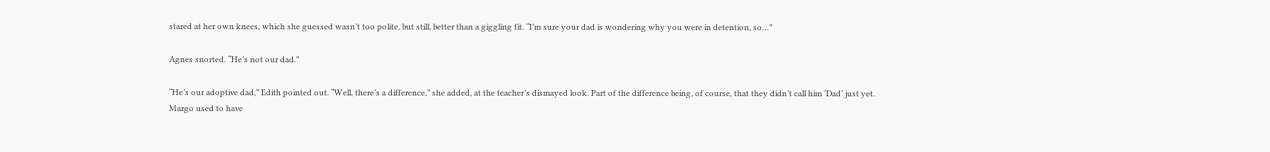stared at her own knees, which she guessed wasn’t too polite, but still, better than a giggling fit. “I’m sure your dad is wondering why you were in detention, so…”

Agnes snorted. “He’s not our dad.”

“He’s our adoptive dad,” Edith pointed out. “Well, there’s a difference,” she added, at the teacher’s dismayed look. Part of the difference being, of course, that they didn’t call him ‘Dad’ just yet. Margo used to have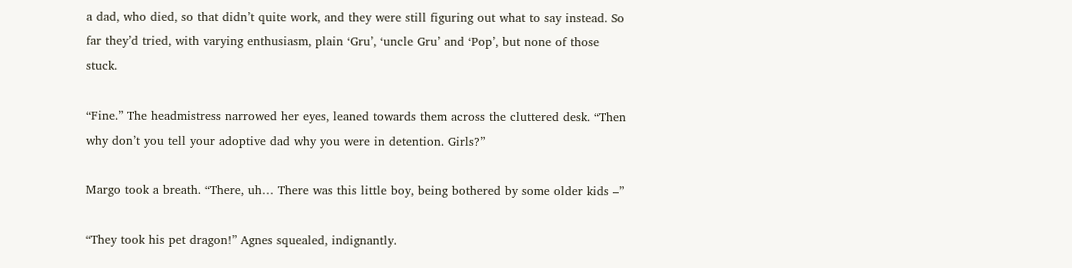a dad, who died, so that didn’t quite work, and they were still figuring out what to say instead. So far they’d tried, with varying enthusiasm, plain ‘Gru’, ‘uncle Gru’ and ‘Pop’, but none of those stuck.

“Fine.” The headmistress narrowed her eyes, leaned towards them across the cluttered desk. “Then why don’t you tell your adoptive dad why you were in detention. Girls?”

Margo took a breath. “There, uh… There was this little boy, being bothered by some older kids –”

“They took his pet dragon!” Agnes squealed, indignantly.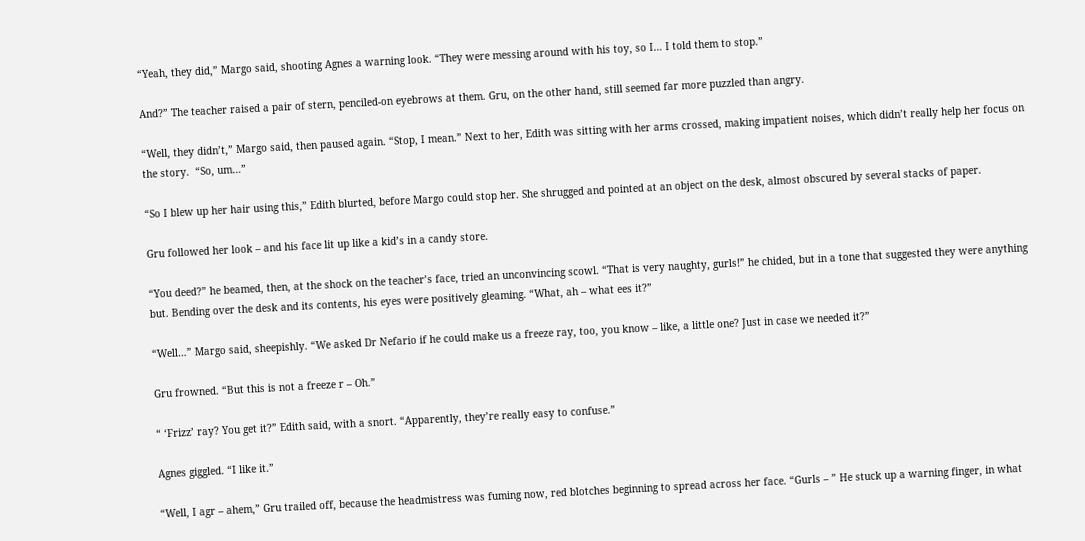“Yeah, they did,” Margo said, shooting Agnes a warning look. “They were messing around with his toy, so I… I told them to stop.”

And?” The teacher raised a pair of stern, penciled-on eyebrows at them. Gru, on the other hand, still seemed far more puzzled than angry.

“Well, they didn’t,” Margo said, then paused again. “Stop, I mean.” Next to her, Edith was sitting with her arms crossed, making impatient noises, which didn’t really help her focus on the story.  “So, um…”

“So I blew up her hair using this,” Edith blurted, before Margo could stop her. She shrugged and pointed at an object on the desk, almost obscured by several stacks of paper.

Gru followed her look – and his face lit up like a kid’s in a candy store.

“You deed?” he beamed, then, at the shock on the teacher’s face, tried an unconvincing scowl. “That is very naughty, gurls!” he chided, but in a tone that suggested they were anything but. Bending over the desk and its contents, his eyes were positively gleaming. “What, ah – what ees it?”

“Well…” Margo said, sheepishly. “We asked Dr Nefario if he could make us a freeze ray, too, you know – like, a little one? Just in case we needed it?”

Gru frowned. “But this is not a freeze r – Oh.”

“ ‘Frizz’ ray? You get it?” Edith said, with a snort. “Apparently, they’re really easy to confuse.”

Agnes giggled. “I like it.”

“Well, I agr – ahem,” Gru trailed off, because the headmistress was fuming now, red blotches beginning to spread across her face. “Gurls – ” He stuck up a warning finger, in what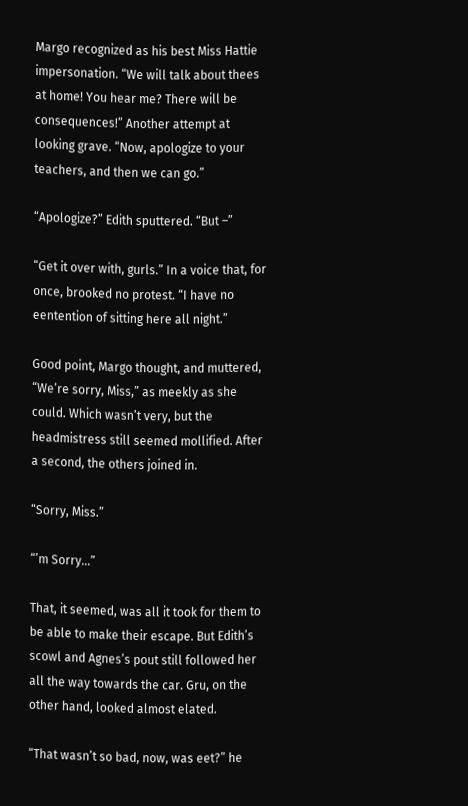Margo recognized as his best Miss Hattie impersonation. “We will talk about thees at home! You hear me? There will be consequences!” Another attempt at looking grave. “Now, apologize to your teachers, and then we can go.”

“Apologize?” Edith sputtered. “But –”

“Get it over with, gurls.” In a voice that, for once, brooked no protest. “I have no eentention of sitting here all night.”

Good point, Margo thought, and muttered,  “We’re sorry, Miss,” as meekly as she could. Which wasn’t very, but the headmistress still seemed mollified. After a second, the others joined in.

“Sorry, Miss.”

“’m Sorry…”

That, it seemed, was all it took for them to be able to make their escape. But Edith’s scowl and Agnes’s pout still followed her all the way towards the car. Gru, on the other hand, looked almost elated.

“That wasn’t so bad, now, was eet?” he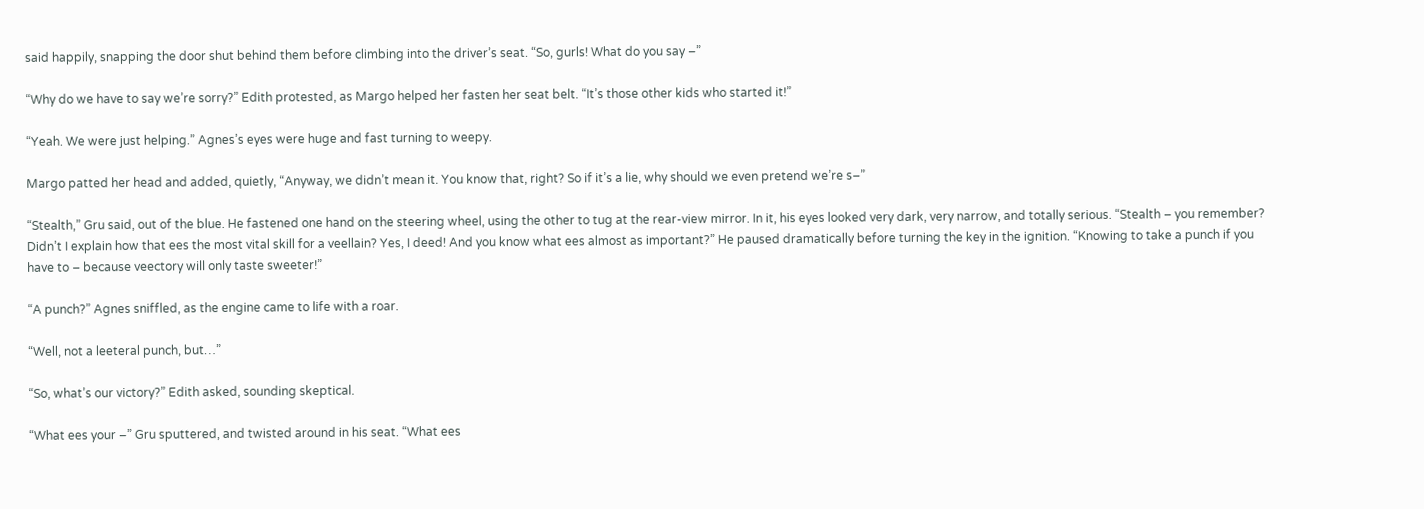said happily, snapping the door shut behind them before climbing into the driver’s seat. “So, gurls! What do you say –”

“Why do we have to say we’re sorry?” Edith protested, as Margo helped her fasten her seat belt. “It’s those other kids who started it!”

“Yeah. We were just helping.” Agnes’s eyes were huge and fast turning to weepy.

Margo patted her head and added, quietly, “Anyway, we didn’t mean it. You know that, right? So if it’s a lie, why should we even pretend we’re s–”

“Stealth,” Gru said, out of the blue. He fastened one hand on the steering wheel, using the other to tug at the rear-view mirror. In it, his eyes looked very dark, very narrow, and totally serious. “Stealth – you remember? Didn’t I explain how that ees the most vital skill for a veellain? Yes, I deed! And you know what ees almost as important?” He paused dramatically before turning the key in the ignition. “Knowing to take a punch if you have to – because veectory will only taste sweeter!”

“A punch?” Agnes sniffled, as the engine came to life with a roar.

“Well, not a leeteral punch, but…”

“So, what’s our victory?” Edith asked, sounding skeptical.

“What ees your –” Gru sputtered, and twisted around in his seat. “What ees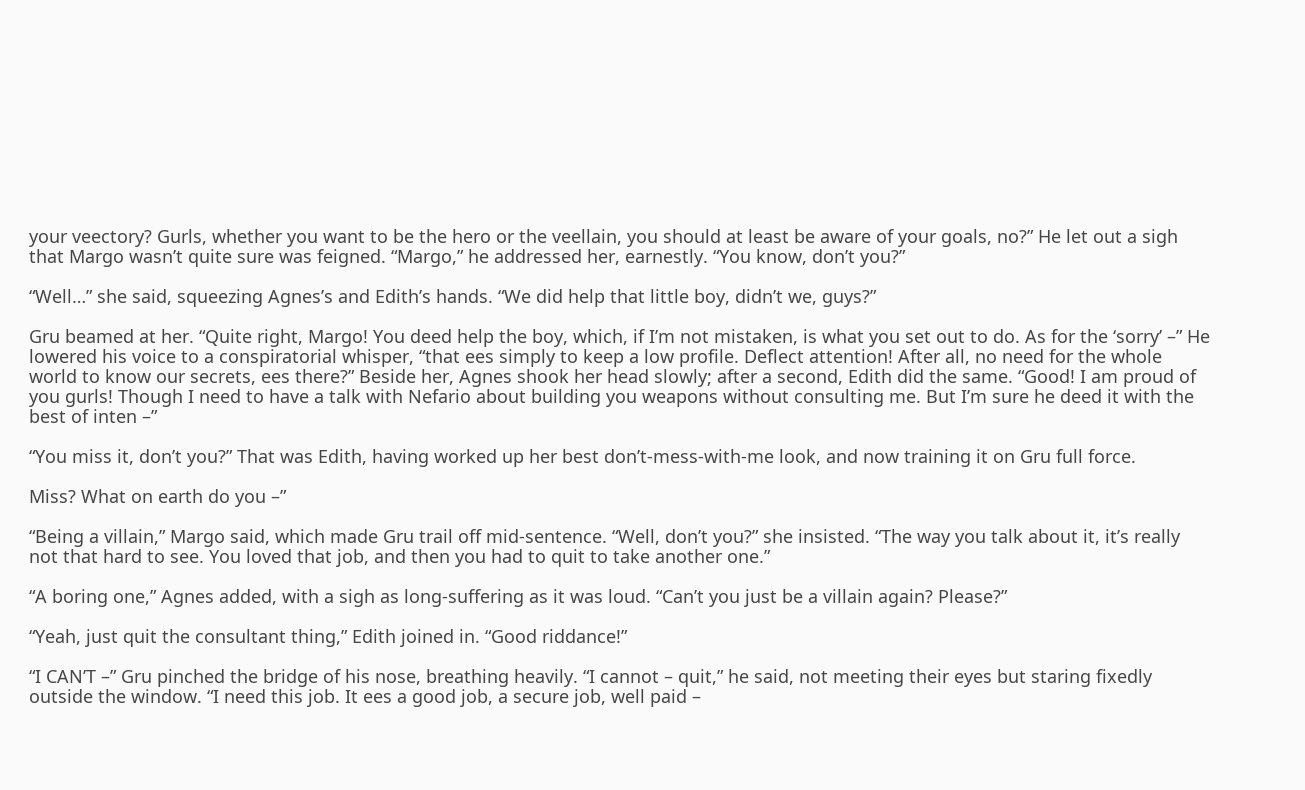your veectory? Gurls, whether you want to be the hero or the veellain, you should at least be aware of your goals, no?” He let out a sigh that Margo wasn’t quite sure was feigned. “Margo,” he addressed her, earnestly. “You know, don’t you?”

“Well…” she said, squeezing Agnes’s and Edith’s hands. “We did help that little boy, didn’t we, guys?”

Gru beamed at her. “Quite right, Margo! You deed help the boy, which, if I’m not mistaken, is what you set out to do. As for the ‘sorry’ –” He lowered his voice to a conspiratorial whisper, “that ees simply to keep a low profile. Deflect attention! After all, no need for the whole world to know our secrets, ees there?” Beside her, Agnes shook her head slowly; after a second, Edith did the same. “Good! I am proud of you gurls! Though I need to have a talk with Nefario about building you weapons without consulting me. But I’m sure he deed it with the best of inten –”

“You miss it, don’t you?” That was Edith, having worked up her best don’t-mess-with-me look, and now training it on Gru full force.

Miss? What on earth do you –”

“Being a villain,” Margo said, which made Gru trail off mid-sentence. “Well, don’t you?” she insisted. “The way you talk about it, it’s really not that hard to see. You loved that job, and then you had to quit to take another one.”

“A boring one,” Agnes added, with a sigh as long-suffering as it was loud. “Can’t you just be a villain again? Please?”

“Yeah, just quit the consultant thing,” Edith joined in. “Good riddance!”

“I CAN’T –” Gru pinched the bridge of his nose, breathing heavily. “I cannot – quit,” he said, not meeting their eyes but staring fixedly outside the window. “I need this job. It ees a good job, a secure job, well paid –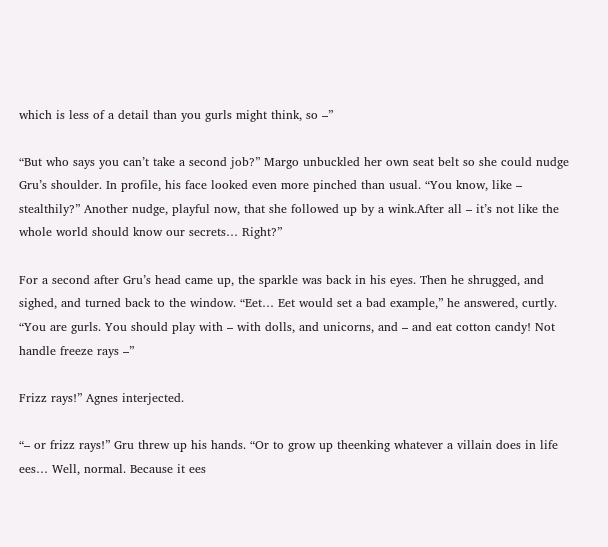which is less of a detail than you gurls might think, so –”

“But who says you can’t take a second job?” Margo unbuckled her own seat belt so she could nudge Gru’s shoulder. In profile, his face looked even more pinched than usual. “You know, like – stealthily?” Another nudge, playful now, that she followed up by a wink.After all – it’s not like the whole world should know our secrets… Right?”

For a second after Gru’s head came up, the sparkle was back in his eyes. Then he shrugged, and sighed, and turned back to the window. “Eet… Eet would set a bad example,” he answered, curtly. “You are gurls. You should play with – with dolls, and unicorns, and – and eat cotton candy! Not handle freeze rays –”

Frizz rays!” Agnes interjected.

“– or frizz rays!” Gru threw up his hands. “Or to grow up theenking whatever a villain does in life ees… Well, normal. Because it ees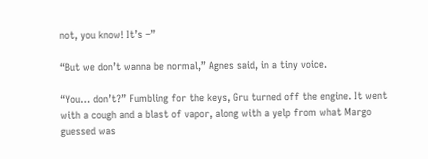not, you know! It’s –”

“But we don’t wanna be normal,” Agnes said, in a tiny voice.

“You… don’t?” Fumbling for the keys, Gru turned off the engine. It went with a cough and a blast of vapor, along with a yelp from what Margo guessed was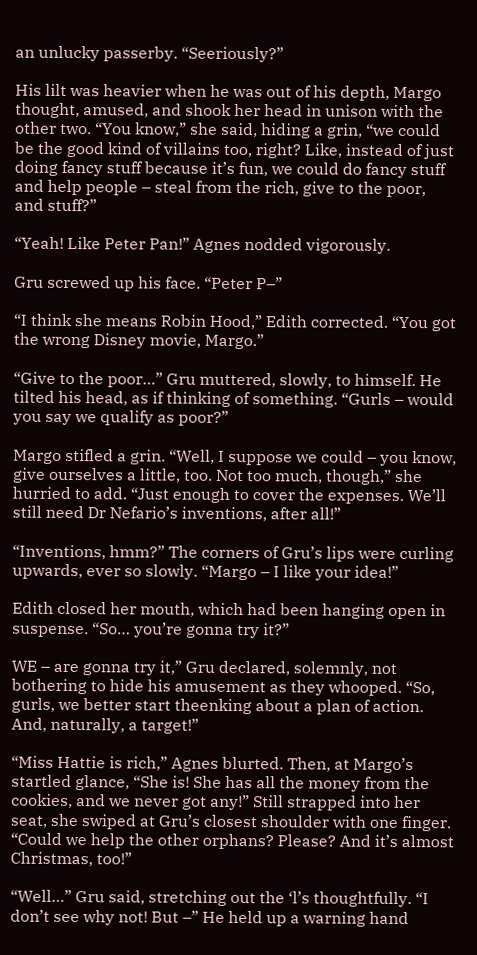an unlucky passerby. “Seeriously?”

His lilt was heavier when he was out of his depth, Margo thought, amused, and shook her head in unison with the other two. “You know,” she said, hiding a grin, “we could be the good kind of villains too, right? Like, instead of just doing fancy stuff because it’s fun, we could do fancy stuff and help people – steal from the rich, give to the poor, and stuff?”

“Yeah! Like Peter Pan!” Agnes nodded vigorously.

Gru screwed up his face. “Peter P–”

“I think she means Robin Hood,” Edith corrected. “You got the wrong Disney movie, Margo.”

“Give to the poor…” Gru muttered, slowly, to himself. He tilted his head, as if thinking of something. “Gurls – would you say we qualify as poor?”

Margo stifled a grin. “Well, I suppose we could – you know, give ourselves a little, too. Not too much, though,” she hurried to add. “Just enough to cover the expenses. We’ll still need Dr Nefario’s inventions, after all!”

“Inventions, hmm?” The corners of Gru’s lips were curling upwards, ever so slowly. “Margo – I like your idea!”

Edith closed her mouth, which had been hanging open in suspense. “So… you’re gonna try it?”

WE – are gonna try it,” Gru declared, solemnly, not bothering to hide his amusement as they whooped. “So, gurls, we better start theenking about a plan of action. And, naturally, a target!”

“Miss Hattie is rich,” Agnes blurted. Then, at Margo’s startled glance, “She is! She has all the money from the cookies, and we never got any!” Still strapped into her seat, she swiped at Gru’s closest shoulder with one finger. “Could we help the other orphans? Please? And it’s almost Christmas, too!”

“Well…” Gru said, stretching out the ‘l’s thoughtfully. “I don’t see why not! But –” He held up a warning hand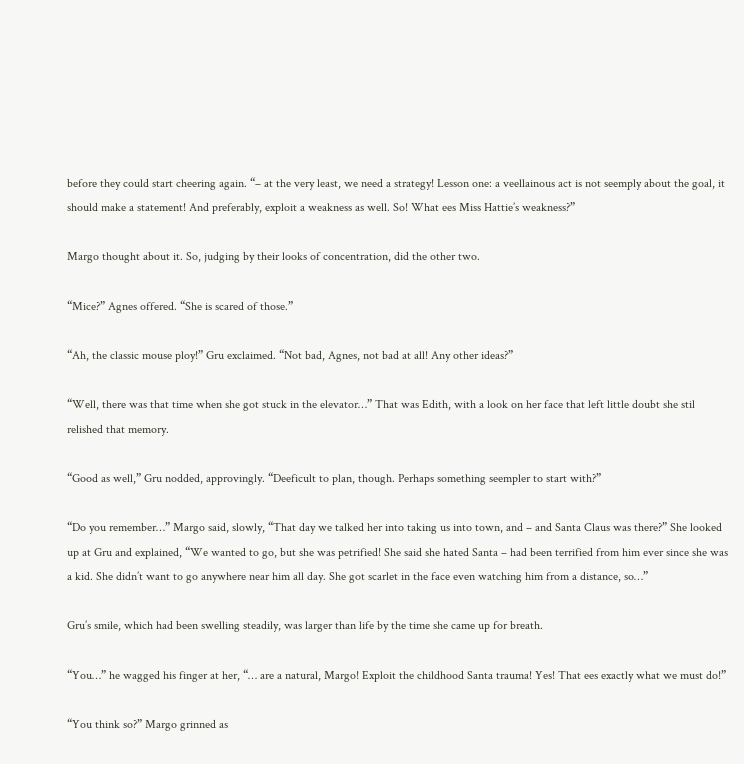before they could start cheering again. “– at the very least, we need a strategy! Lesson one: a veellainous act is not seemply about the goal, it should make a statement! And preferably, exploit a weakness as well. So! What ees Miss Hattie’s weakness?”

Margo thought about it. So, judging by their looks of concentration, did the other two.

“Mice?” Agnes offered. “She is scared of those.”

“Ah, the classic mouse ploy!” Gru exclaimed. “Not bad, Agnes, not bad at all! Any other ideas?”

“Well, there was that time when she got stuck in the elevator…” That was Edith, with a look on her face that left little doubt she stil relished that memory.

“Good as well,” Gru nodded, approvingly. “Deeficult to plan, though. Perhaps something seempler to start with?”

“Do you remember…” Margo said, slowly, “That day we talked her into taking us into town, and – and Santa Claus was there?” She looked up at Gru and explained, “We wanted to go, but she was petrified! She said she hated Santa – had been terrified from him ever since she was a kid. She didn’t want to go anywhere near him all day. She got scarlet in the face even watching him from a distance, so…”

Gru’s smile, which had been swelling steadily, was larger than life by the time she came up for breath.

“You…” he wagged his finger at her, “… are a natural, Margo! Exploit the childhood Santa trauma! Yes! That ees exactly what we must do!”

“You think so?” Margo grinned as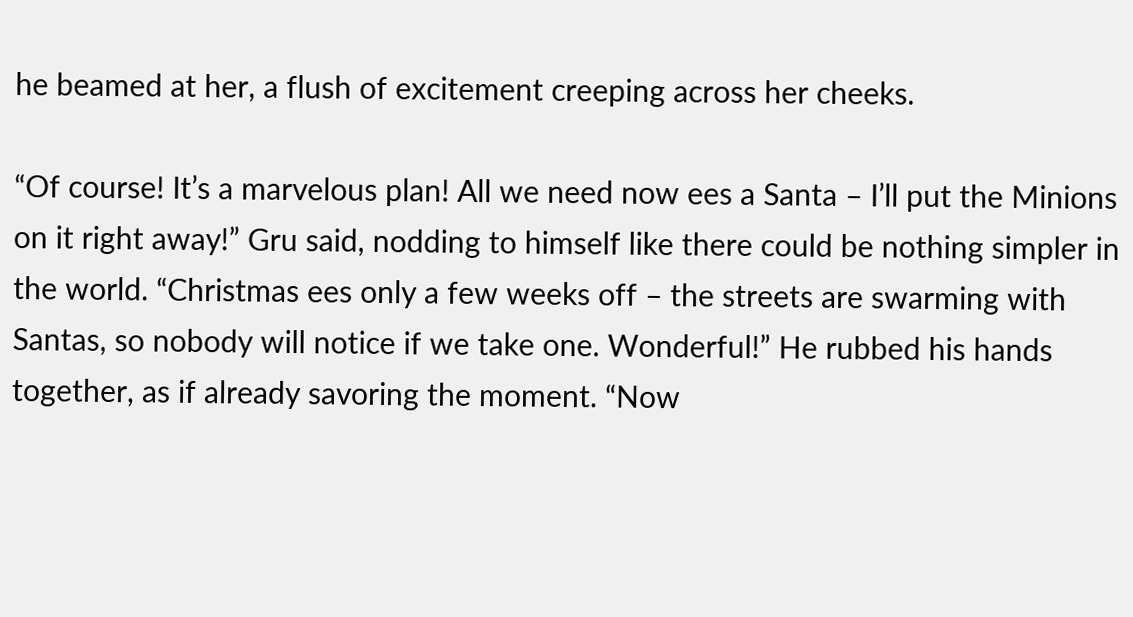he beamed at her, a flush of excitement creeping across her cheeks.

“Of course! It’s a marvelous plan! All we need now ees a Santa – I’ll put the Minions on it right away!” Gru said, nodding to himself like there could be nothing simpler in the world. “Christmas ees only a few weeks off – the streets are swarming with Santas, so nobody will notice if we take one. Wonderful!” He rubbed his hands together, as if already savoring the moment. “Now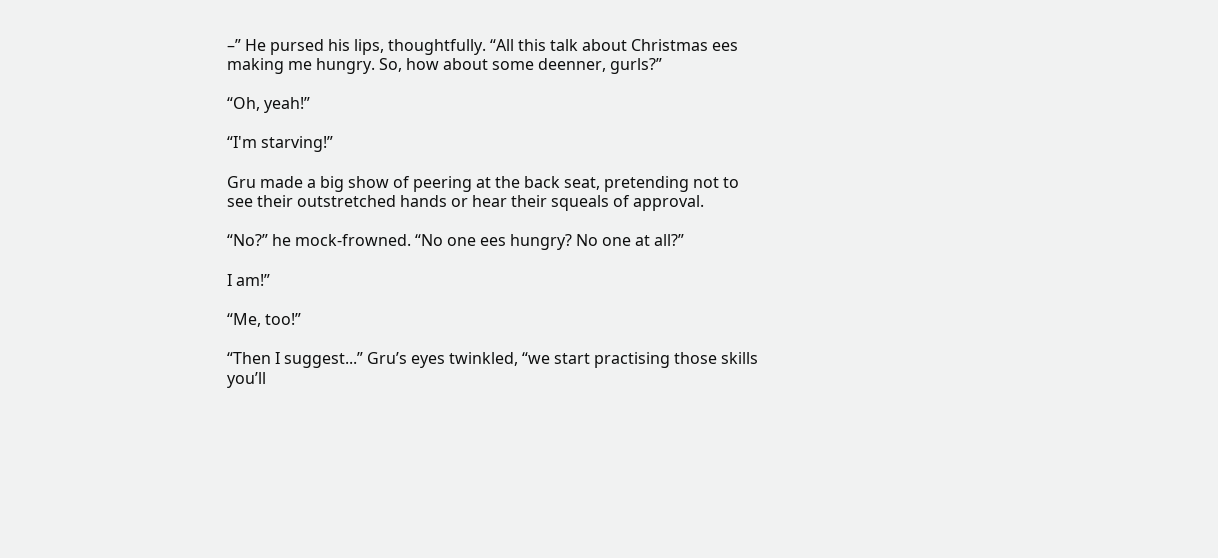–” He pursed his lips, thoughtfully. “All this talk about Christmas ees making me hungry. So, how about some deenner, gurls?”

“Oh, yeah!”

“I'm starving!”

Gru made a big show of peering at the back seat, pretending not to see their outstretched hands or hear their squeals of approval.

“No?” he mock-frowned. “No one ees hungry? No one at all?”

I am!”

“Me, too!”

“Then I suggest...” Gru’s eyes twinkled, “we start practising those skills you’ll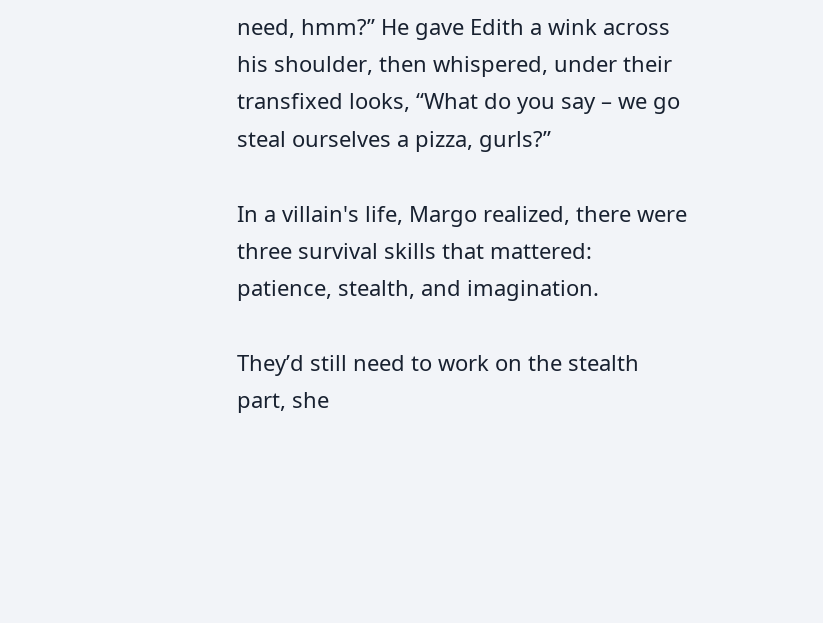need, hmm?” He gave Edith a wink across his shoulder, then whispered, under their transfixed looks, “What do you say – we go steal ourselves a pizza, gurls?”

In a villain's life, Margo realized, there were three survival skills that mattered: patience, stealth, and imagination.

They’d still need to work on the stealth part, she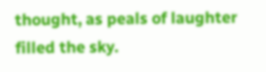thought, as peals of laughter filled the sky.